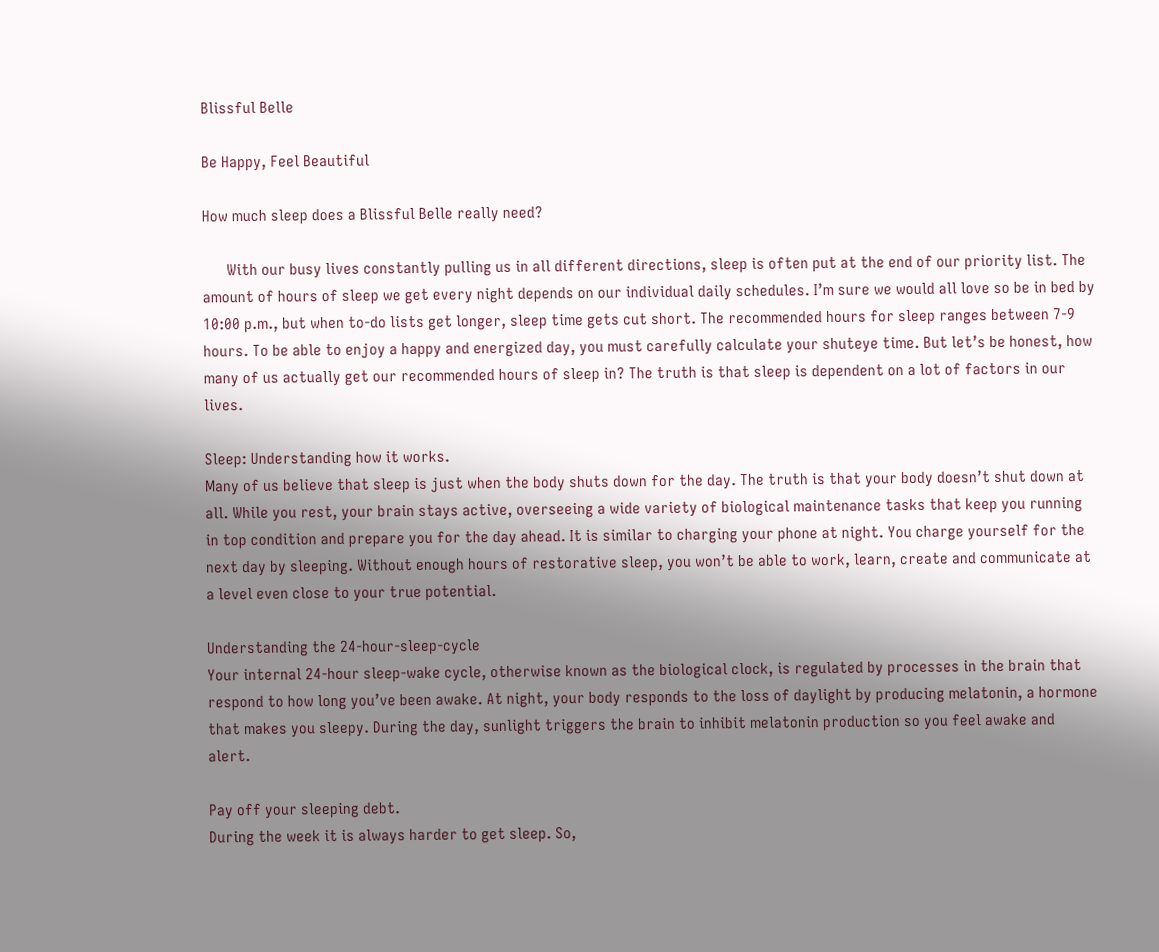Blissful Belle

Be Happy, Feel Beautiful

How much sleep does a Blissful Belle really need?

      With our busy lives constantly pulling us in all different directions, sleep is often put at the end of our priority list. The amount of hours of sleep we get every night depends on our individual daily schedules. I’m sure we would all love so be in bed by 10:00 p.m., but when to-do lists get longer, sleep time gets cut short. The recommended hours for sleep ranges between 7-9 hours. To be able to enjoy a happy and energized day, you must carefully calculate your shuteye time. But let’s be honest, how many of us actually get our recommended hours of sleep in? The truth is that sleep is dependent on a lot of factors in our lives.

Sleep: Understanding how it works.
Many of us believe that sleep is just when the body shuts down for the day. The truth is that your body doesn’t shut down at all. While you rest, your brain stays active, overseeing a wide variety of biological maintenance tasks that keep you running in top condition and prepare you for the day ahead. It is similar to charging your phone at night. You charge yourself for the next day by sleeping. Without enough hours of restorative sleep, you won’t be able to work, learn, create and communicate at a level even close to your true potential.

Understanding the 24-hour-sleep-cycle
Your internal 24-hour sleep-wake cycle, otherwise known as the biological clock, is regulated by processes in the brain that respond to how long you’ve been awake. At night, your body responds to the loss of daylight by producing melatonin, a hormone that makes you sleepy. During the day, sunlight triggers the brain to inhibit melatonin production so you feel awake and alert.

Pay off your sleeping debt.
During the week it is always harder to get sleep. So,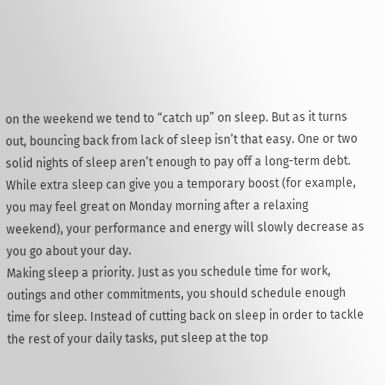on the weekend we tend to “catch up” on sleep. But as it turns out, bouncing back from lack of sleep isn’t that easy. One or two solid nights of sleep aren’t enough to pay off a long-term debt. While extra sleep can give you a temporary boost (for example, you may feel great on Monday morning after a relaxing weekend), your performance and energy will slowly decrease as you go about your day.
Making sleep a priority. Just as you schedule time for work, outings and other commitments, you should schedule enough time for sleep. Instead of cutting back on sleep in order to tackle the rest of your daily tasks, put sleep at the top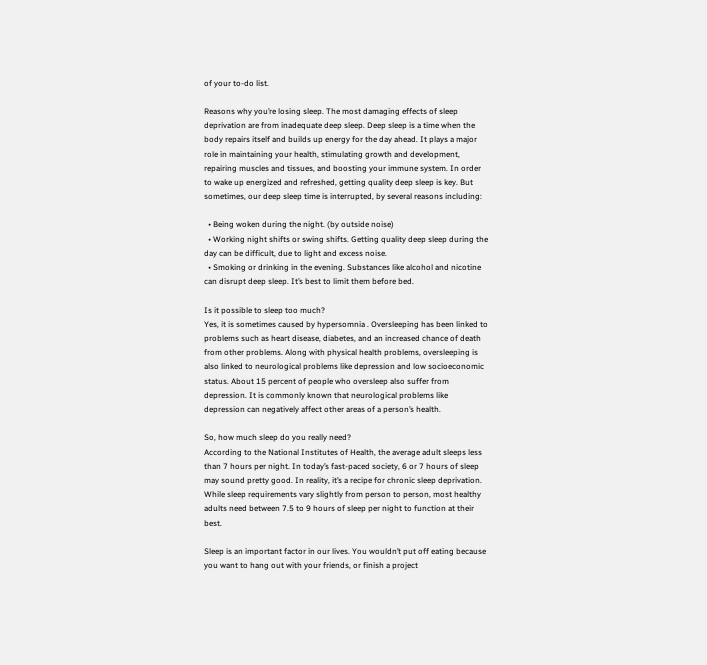of your to-do list.

Reasons why you’re losing sleep. The most damaging effects of sleep deprivation are from inadequate deep sleep. Deep sleep is a time when the body repairs itself and builds up energy for the day ahead. It plays a major role in maintaining your health, stimulating growth and development, repairing muscles and tissues, and boosting your immune system. In order to wake up energized and refreshed, getting quality deep sleep is key. But sometimes, our deep sleep time is interrupted, by several reasons including:

  • Being woken during the night. (by outside noise)
  • Working night shifts or swing shifts. Getting quality deep sleep during the day can be difficult, due to light and excess noise.
  • Smoking or drinking in the evening. Substances like alcohol and nicotine can disrupt deep sleep. It’s best to limit them before bed.

Is it possible to sleep too much?
Yes, it is sometimes caused by hypersomnia . Oversleeping has been linked to problems such as heart disease, diabetes, and an increased chance of death from other problems. Along with physical health problems, oversleeping is also linked to neurological problems like depression and low socioeconomic status. About 15 percent of people who oversleep also suffer from depression. It is commonly known that neurological problems like depression can negatively affect other areas of a person’s health.

So, how much sleep do you really need?
According to the National Institutes of Health, the average adult sleeps less than 7 hours per night. In today’s fast-paced society, 6 or 7 hours of sleep may sound pretty good. In reality, it’s a recipe for chronic sleep deprivation. While sleep requirements vary slightly from person to person, most healthy adults need between 7.5 to 9 hours of sleep per night to function at their best.

Sleep is an important factor in our lives. You wouldn’t put off eating because you want to hang out with your friends, or finish a project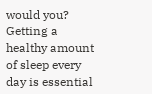would you? Getting a healthy amount of sleep every day is essential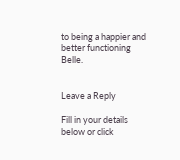to being a happier and better functioning Belle.


Leave a Reply

Fill in your details below or click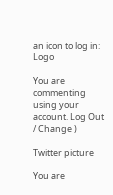an icon to log in: Logo

You are commenting using your account. Log Out / Change )

Twitter picture

You are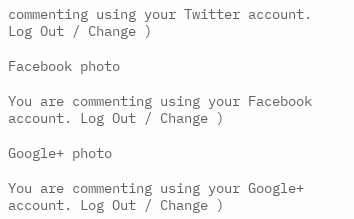commenting using your Twitter account. Log Out / Change )

Facebook photo

You are commenting using your Facebook account. Log Out / Change )

Google+ photo

You are commenting using your Google+ account. Log Out / Change )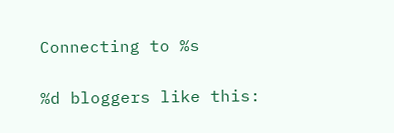Connecting to %s

%d bloggers like this: